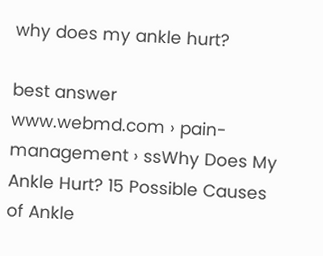why does my ankle hurt?

best answer
www.webmd.com › pain-management › ssWhy Does My Ankle Hurt? 15 Possible Causes of Ankle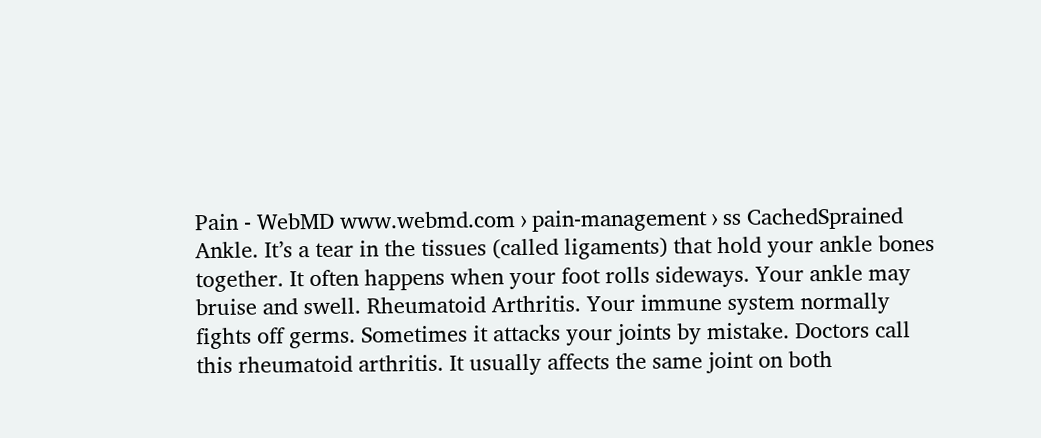Pain - WebMD www.webmd.com › pain-management › ss CachedSprained Ankle. It’s a tear in the tissues (called ligaments) that hold your ankle bones together. It often happens when your foot rolls sideways. Your ankle may bruise and swell. Rheumatoid Arthritis. Your immune system normally fights off germs. Sometimes it attacks your joints by mistake. Doctors call this rheumatoid arthritis. It usually affects the same joint on both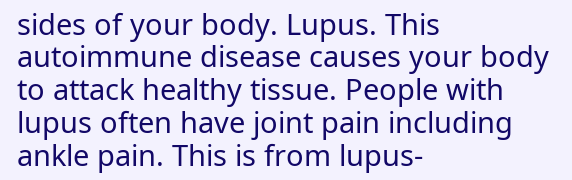sides of your body. Lupus. This autoimmune disease causes your body to attack healthy tissue. People with lupus often have joint pain including ankle pain. This is from lupus-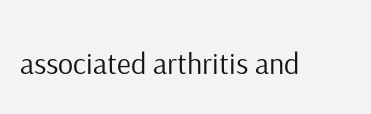associated arthritis and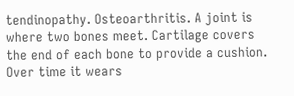tendinopathy. Osteoarthritis. A joint is where two bones meet. Cartilage covers the end of each bone to provide a cushion. Over time it wears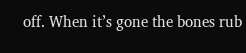off. When it’s gone the bones rub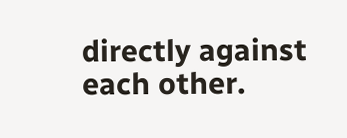directly against each other.